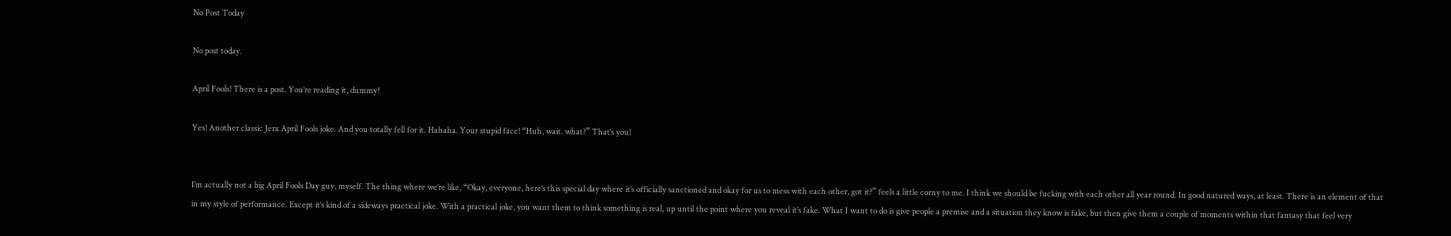No Post Today

No post today.

April Fools! There is a post. You’re reading it, dummy!

Yes! Another classic Jerx April Fools joke. And you totally fell for it. Hahaha. Your stupid face! “Huh, wait. what?” That’s you!


I’m actually not a big April Fools Day guy, myself. The thing where we’re like, “Okay, everyone, here’s this special day where it’s officially sanctioned and okay for us to mess with each other, got it?” feels a little corny to me. I think we should be fucking with each other all year round. In good natured ways, at least. There is an element of that in my style of performance. Except it’s kind of a sideways practical joke. With a practical joke, you want them to think something is real, up until the point where you reveal it’s fake. What I want to do is give people a premise and a situation they know is fake, but then give them a couple of moments within that fantasy that feel very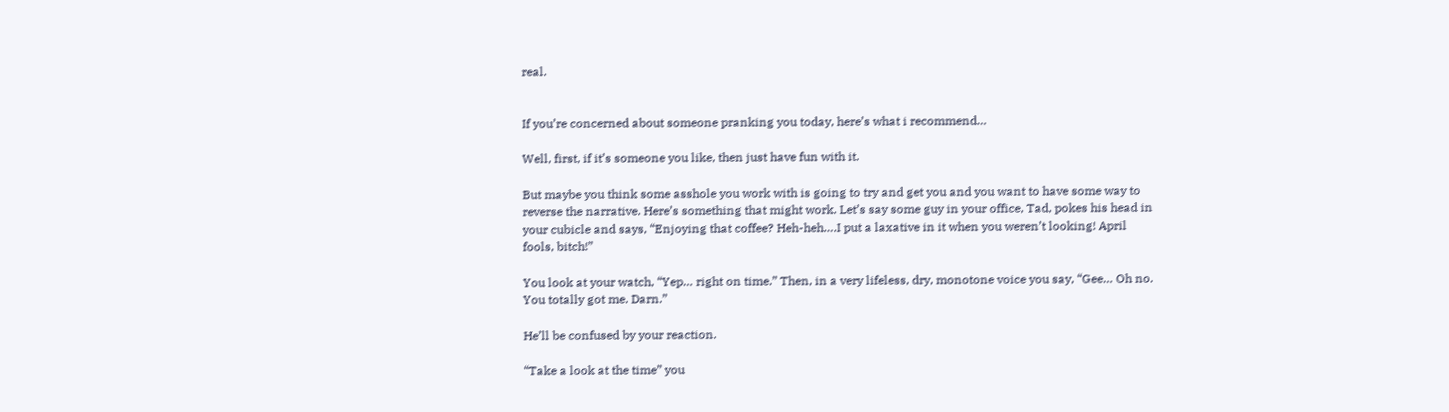real.


If you’re concerned about someone pranking you today, here’s what i recommend…

Well, first, if it’s someone you like, then just have fun with it.

But maybe you think some asshole you work with is going to try and get you and you want to have some way to reverse the narrative. Here’s something that might work. Let’s say some guy in your office, Tad, pokes his head in your cubicle and says, “Enjoying that coffee? Heh-heh….I put a laxative in it when you weren’t looking! April fools, bitch!”

You look at your watch, “Yep… right on time.” Then, in a very lifeless, dry, monotone voice you say, “Gee… Oh no. You totally got me. Darn.”

He’ll be confused by your reaction.

“Take a look at the time” you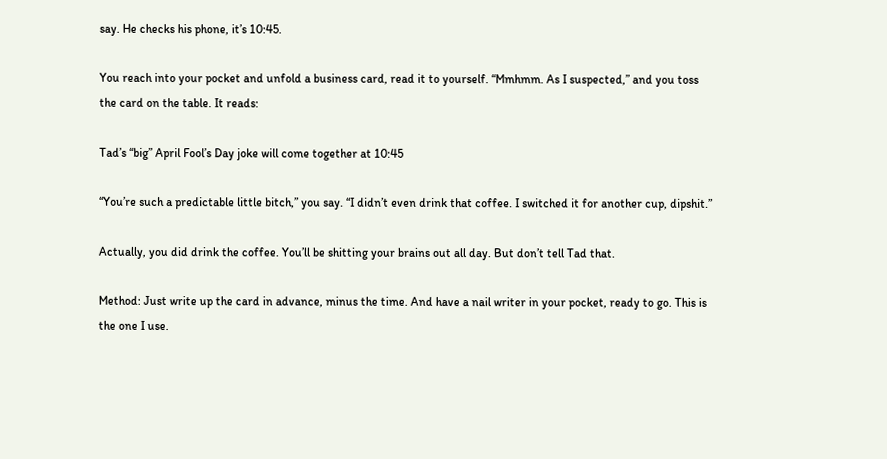say. He checks his phone, it’s 10:45.

You reach into your pocket and unfold a business card, read it to yourself. “Mmhmm. As I suspected,” and you toss the card on the table. It reads:

Tad’s “big” April Fool’s Day joke will come together at 10:45

“You’re such a predictable little bitch,” you say. “I didn’t even drink that coffee. I switched it for another cup, dipshit.”

Actually, you did drink the coffee. You’ll be shitting your brains out all day. But don’t tell Tad that.

Method: Just write up the card in advance, minus the time. And have a nail writer in your pocket, ready to go. This is the one I use.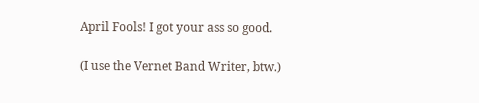April Fools! I got your ass so good.

(I use the Vernet Band Writer, btw.)